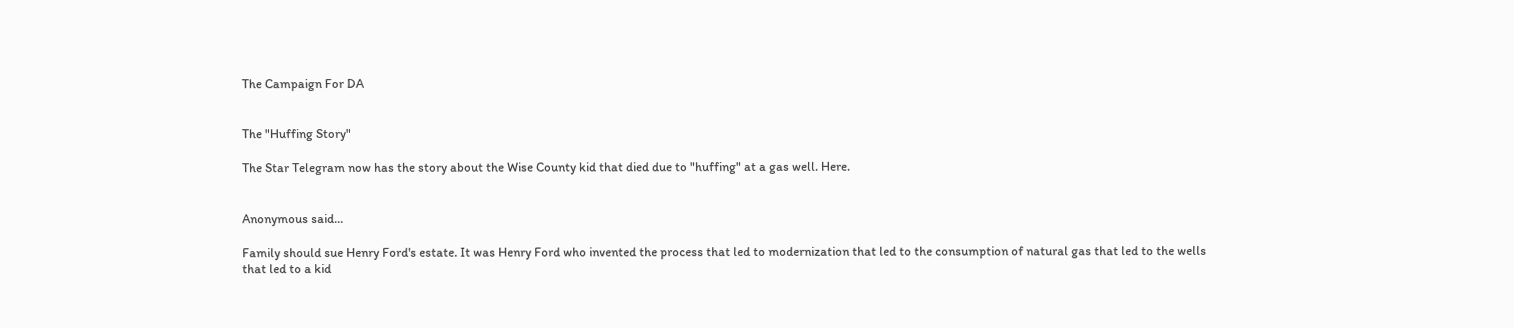The Campaign For DA


The "Huffing Story"

The Star Telegram now has the story about the Wise County kid that died due to "huffing" at a gas well. Here.


Anonymous said...

Family should sue Henry Ford's estate. It was Henry Ford who invented the process that led to modernization that led to the consumption of natural gas that led to the wells that led to a kid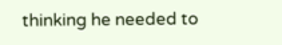thinking he needed to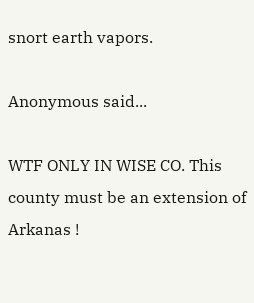snort earth vapors.

Anonymous said...

WTF ONLY IN WISE CO. This county must be an extension of Arkanas !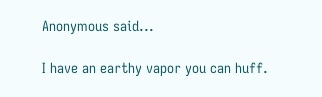Anonymous said...

I have an earthy vapor you can huff.